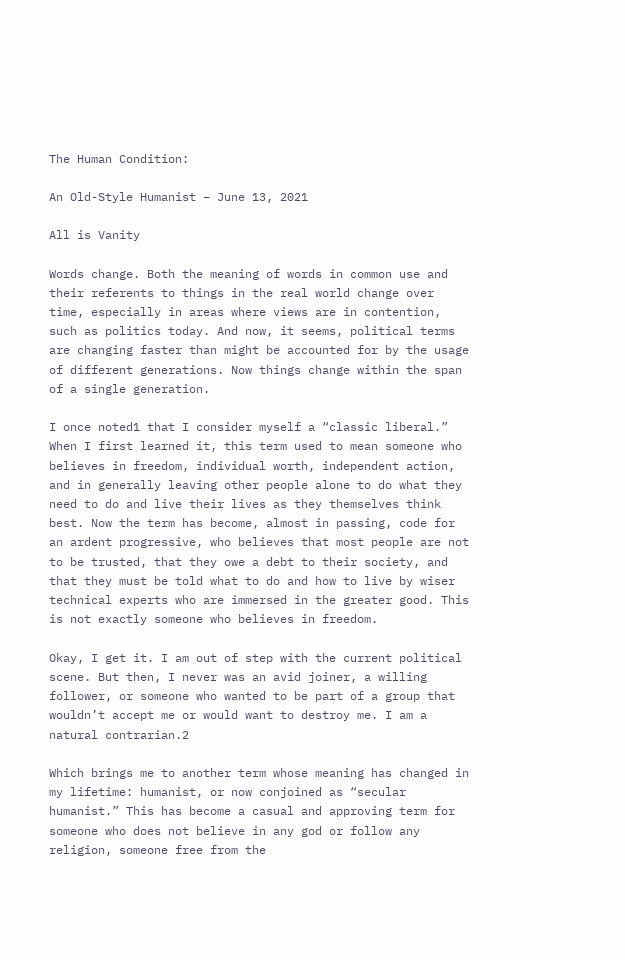The Human Condition:

An Old-Style Humanist – June 13, 2021

All is Vanity

Words change. Both the meaning of words in common use and their referents to things in the real world change over time, especially in areas where views are in contention, such as politics today. And now, it seems, political terms are changing faster than might be accounted for by the usage of different generations. Now things change within the span of a single generation.

I once noted1 that I consider myself a “classic liberal.” When I first learned it, this term used to mean someone who believes in freedom, individual worth, independent action, and in generally leaving other people alone to do what they need to do and live their lives as they themselves think best. Now the term has become, almost in passing, code for an ardent progressive, who believes that most people are not to be trusted, that they owe a debt to their society, and that they must be told what to do and how to live by wiser technical experts who are immersed in the greater good. This is not exactly someone who believes in freedom.

Okay, I get it. I am out of step with the current political scene. But then, I never was an avid joiner, a willing follower, or someone who wanted to be part of a group that wouldn’t accept me or would want to destroy me. I am a natural contrarian.2

Which brings me to another term whose meaning has changed in my lifetime: humanist, or now conjoined as “secular humanist.” This has become a casual and approving term for someone who does not believe in any god or follow any religion, someone free from the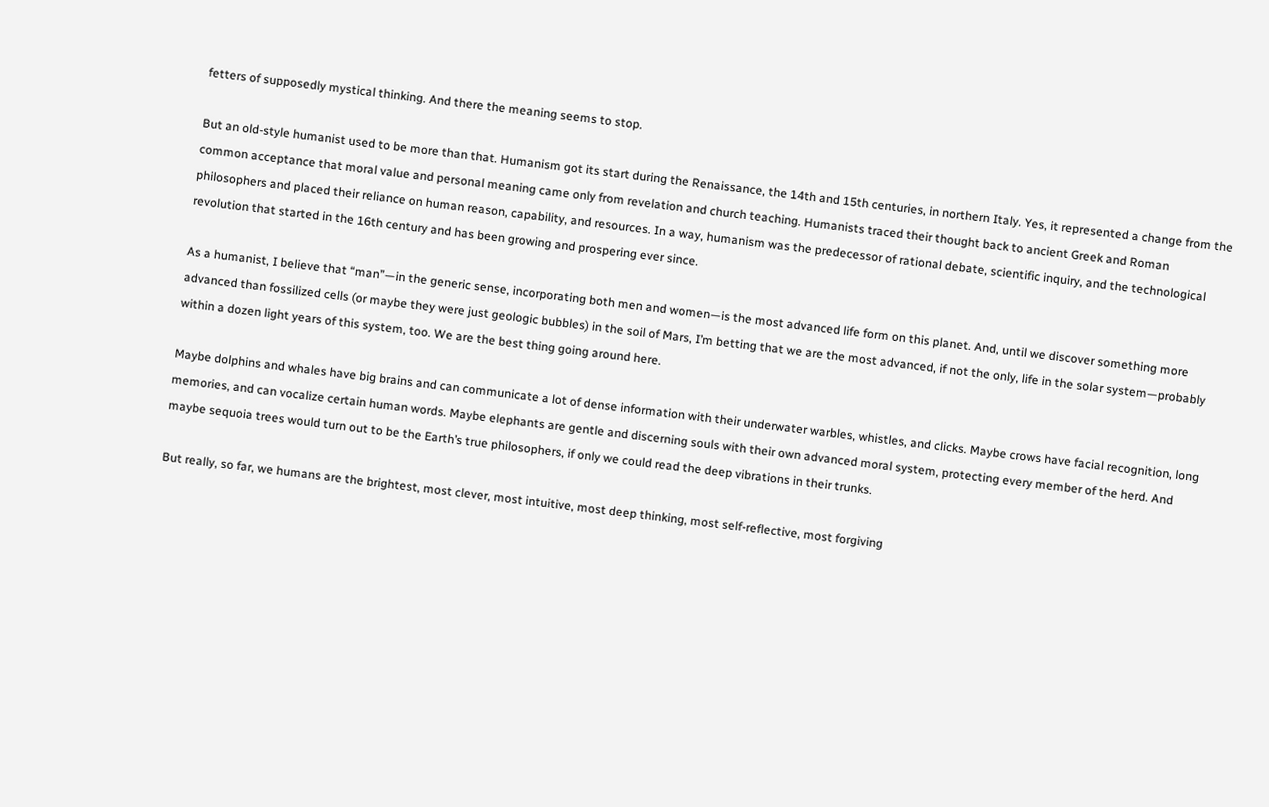fetters of supposedly mystical thinking. And there the meaning seems to stop.

But an old-style humanist used to be more than that. Humanism got its start during the Renaissance, the 14th and 15th centuries, in northern Italy. Yes, it represented a change from the common acceptance that moral value and personal meaning came only from revelation and church teaching. Humanists traced their thought back to ancient Greek and Roman philosophers and placed their reliance on human reason, capability, and resources. In a way, humanism was the predecessor of rational debate, scientific inquiry, and the technological revolution that started in the 16th century and has been growing and prospering ever since.

As a humanist, I believe that “man”—in the generic sense, incorporating both men and women—is the most advanced life form on this planet. And, until we discover something more advanced than fossilized cells (or maybe they were just geologic bubbles) in the soil of Mars, I’m betting that we are the most advanced, if not the only, life in the solar system—probably within a dozen light years of this system, too. We are the best thing going around here.

Maybe dolphins and whales have big brains and can communicate a lot of dense information with their underwater warbles, whistles, and clicks. Maybe crows have facial recognition, long memories, and can vocalize certain human words. Maybe elephants are gentle and discerning souls with their own advanced moral system, protecting every member of the herd. And maybe sequoia trees would turn out to be the Earth’s true philosophers, if only we could read the deep vibrations in their trunks.

But really, so far, we humans are the brightest, most clever, most intuitive, most deep thinking, most self-reflective, most forgiving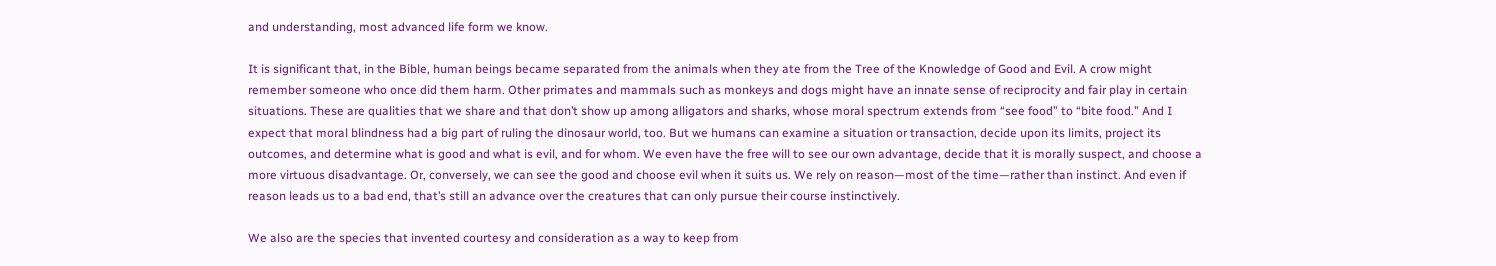and understanding, most advanced life form we know.

It is significant that, in the Bible, human beings became separated from the animals when they ate from the Tree of the Knowledge of Good and Evil. A crow might remember someone who once did them harm. Other primates and mammals such as monkeys and dogs might have an innate sense of reciprocity and fair play in certain situations. These are qualities that we share and that don’t show up among alligators and sharks, whose moral spectrum extends from “see food” to “bite food.” And I expect that moral blindness had a big part of ruling the dinosaur world, too. But we humans can examine a situation or transaction, decide upon its limits, project its outcomes, and determine what is good and what is evil, and for whom. We even have the free will to see our own advantage, decide that it is morally suspect, and choose a more virtuous disadvantage. Or, conversely, we can see the good and choose evil when it suits us. We rely on reason—most of the time—rather than instinct. And even if reason leads us to a bad end, that’s still an advance over the creatures that can only pursue their course instinctively.

We also are the species that invented courtesy and consideration as a way to keep from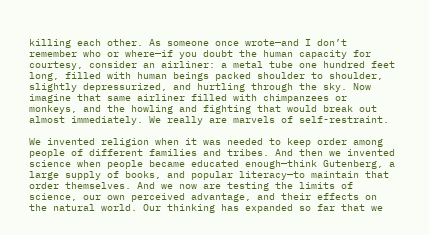killing each other. As someone once wrote—and I don’t remember who or where—if you doubt the human capacity for courtesy, consider an airliner: a metal tube one hundred feet long, filled with human beings packed shoulder to shoulder, slightly depressurized, and hurtling through the sky. Now imagine that same airliner filled with chimpanzees or monkeys, and the howling and fighting that would break out almost immediately. We really are marvels of self-restraint.

We invented religion when it was needed to keep order among people of different families and tribes. And then we invented science when people became educated enough—think Gutenberg, a large supply of books, and popular literacy—to maintain that order themselves. And we now are testing the limits of science, our own perceived advantage, and their effects on the natural world. Our thinking has expanded so far that we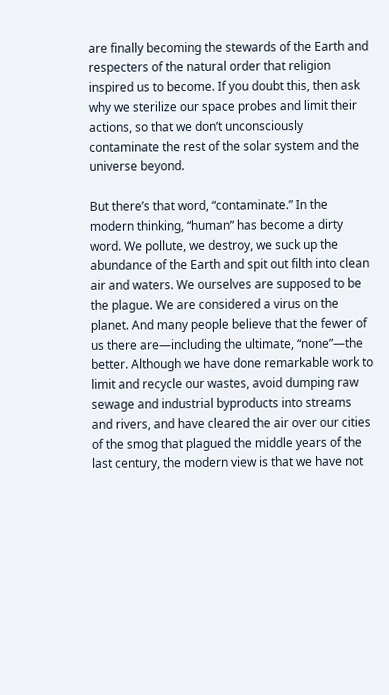are finally becoming the stewards of the Earth and respecters of the natural order that religion inspired us to become. If you doubt this, then ask why we sterilize our space probes and limit their actions, so that we don’t unconsciously contaminate the rest of the solar system and the universe beyond.

But there’s that word, “contaminate.” In the modern thinking, “human” has become a dirty word. We pollute, we destroy, we suck up the abundance of the Earth and spit out filth into clean air and waters. We ourselves are supposed to be the plague. We are considered a virus on the planet. And many people believe that the fewer of us there are—including the ultimate, “none”—the better. Although we have done remarkable work to limit and recycle our wastes, avoid dumping raw sewage and industrial byproducts into streams and rivers, and have cleared the air over our cities of the smog that plagued the middle years of the last century, the modern view is that we have not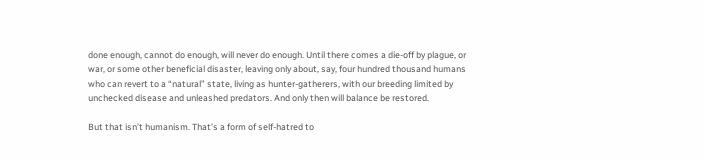done enough, cannot do enough, will never do enough. Until there comes a die-off by plague, or war, or some other beneficial disaster, leaving only about, say, four hundred thousand humans who can revert to a “natural” state, living as hunter-gatherers, with our breeding limited by unchecked disease and unleashed predators. And only then will balance be restored.

But that isn’t humanism. That’s a form of self-hatred to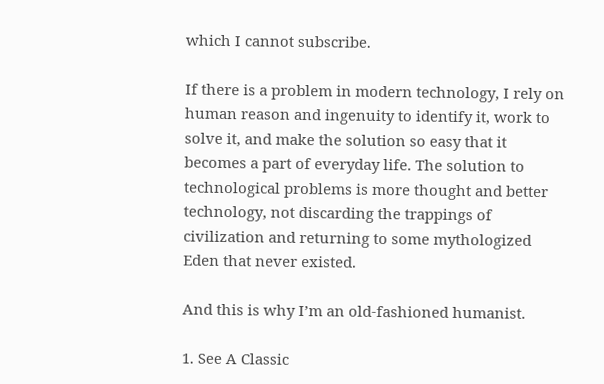which I cannot subscribe.

If there is a problem in modern technology, I rely on human reason and ingenuity to identify it, work to solve it, and make the solution so easy that it becomes a part of everyday life. The solution to technological problems is more thought and better technology, not discarding the trappings of civilization and returning to some mythologized Eden that never existed.

And this is why I’m an old-fashioned humanist.

1. See A Classic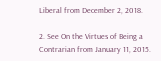Liberal from December 2, 2018.

2. See On the Virtues of Being a Contrarian from January 11, 2015.